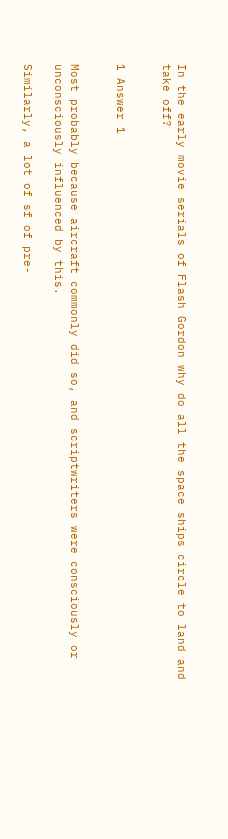In the early movie serials of Flash Gordon why do all the space ships circle to land and take off?


1 Answer 1


Most probably because aircraft commonly did so, and scriptwriters were consciously or unconsciously influenced by this.

Similarly, a lot of sf of pre-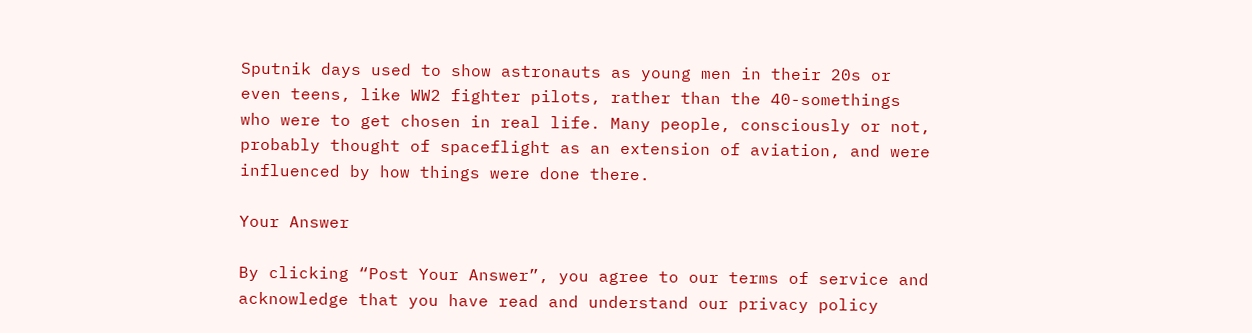Sputnik days used to show astronauts as young men in their 20s or even teens, like WW2 fighter pilots, rather than the 40-somethings who were to get chosen in real life. Many people, consciously or not, probably thought of spaceflight as an extension of aviation, and were influenced by how things were done there.

Your Answer

By clicking “Post Your Answer”, you agree to our terms of service and acknowledge that you have read and understand our privacy policy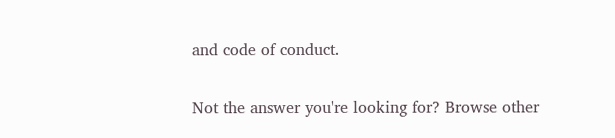and code of conduct.

Not the answer you're looking for? Browse other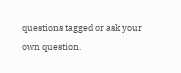questions tagged or ask your own question.